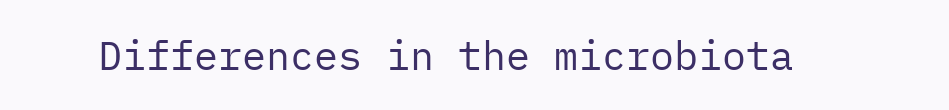Differences in the microbiota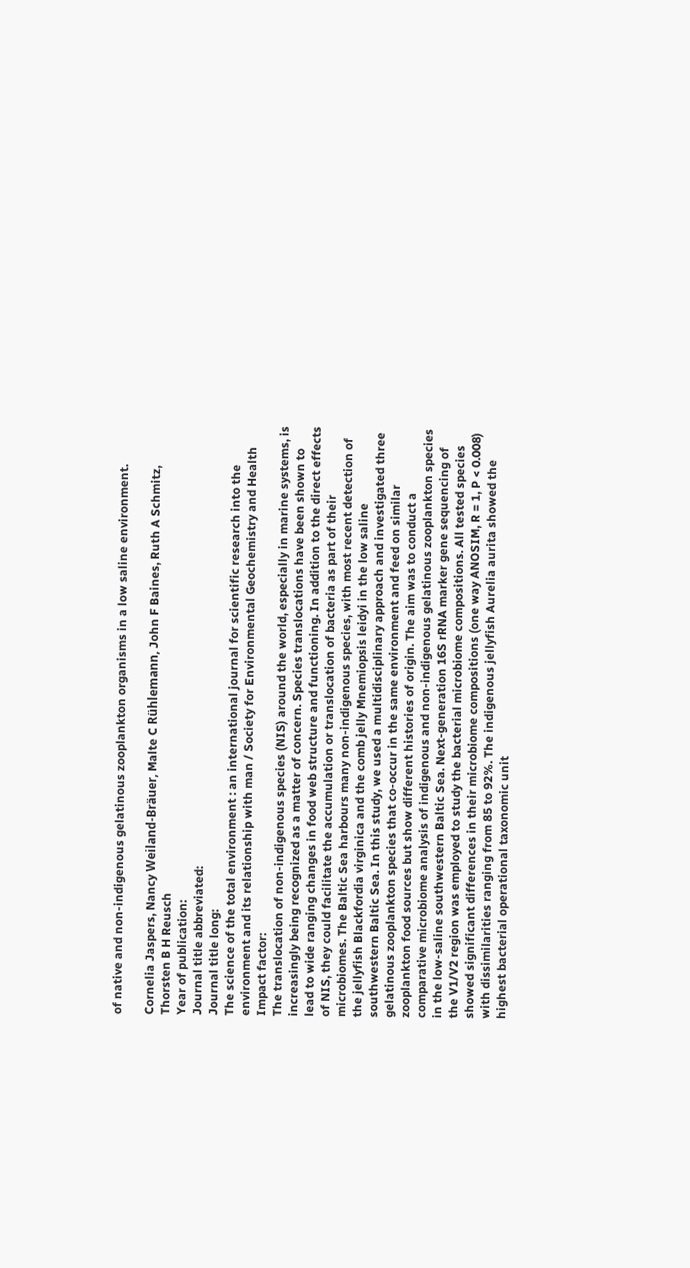of native and non-indigenous gelatinous zooplankton organisms in a low saline environment.

Cornelia Jaspers, Nancy Weiland-Bräuer, Malte C Rühlemann, John F Baines, Ruth A Schmitz, Thorsten B H Reusch
Year of publication:
Journal title abbreviated:
Journal title long:
The science of the total environment : an international journal for scientific research into the environment and its relationship with man / Society for Environmental Geochemistry and Health
Impact factor:
The translocation of non-indigenous species (NIS) around the world, especially in marine systems, is increasingly being recognized as a matter of concern. Species translocations have been shown to lead to wide ranging changes in food web structure and functioning. In addition to the direct effects of NIS, they could facilitate the accumulation or translocation of bacteria as part of their microbiomes. The Baltic Sea harbours many non-indigenous species, with most recent detection of the jellyfish Blackfordia virginica and the comb jelly Mnemiopsis leidyi in the low saline southwestern Baltic Sea. In this study, we used a multidisciplinary approach and investigated three gelatinous zooplankton species that co-occur in the same environment and feed on similar zooplankton food sources but show different histories of origin. The aim was to conduct a comparative microbiome analysis of indigenous and non-indigenous gelatinous zooplankton species in the low-saline southwestern Baltic Sea. Next-generation 16S rRNA marker gene sequencing of the V1/V2 region was employed to study the bacterial microbiome compositions. All tested species showed significant differences in their microbiome compositions (one way ANOSIM, R = 1, P < 0.008) with dissimilarities ranging from 85 to 92%. The indigenous jellyfish Aurelia aurita showed the highest bacterial operational taxonomic unit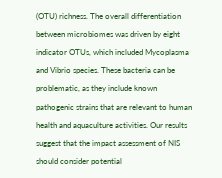(OTU) richness. The overall differentiation between microbiomes was driven by eight indicator OTUs, which included Mycoplasma and Vibrio species. These bacteria can be problematic, as they include known pathogenic strains that are relevant to human health and aquaculture activities. Our results suggest that the impact assessment of NIS should consider potential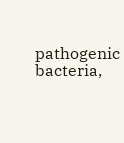pathogenic bacteria,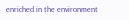enriched in the environment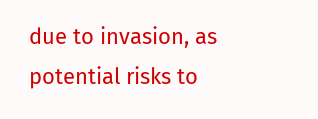due to invasion, as potential risks to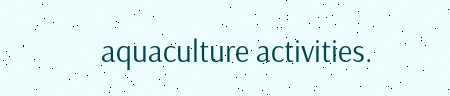aquaculture activities.